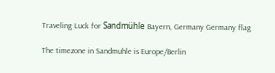Traveling Luck for Sandmühle Bayern, Germany Germany flag

The timezone in Sandmuhle is Europe/Berlin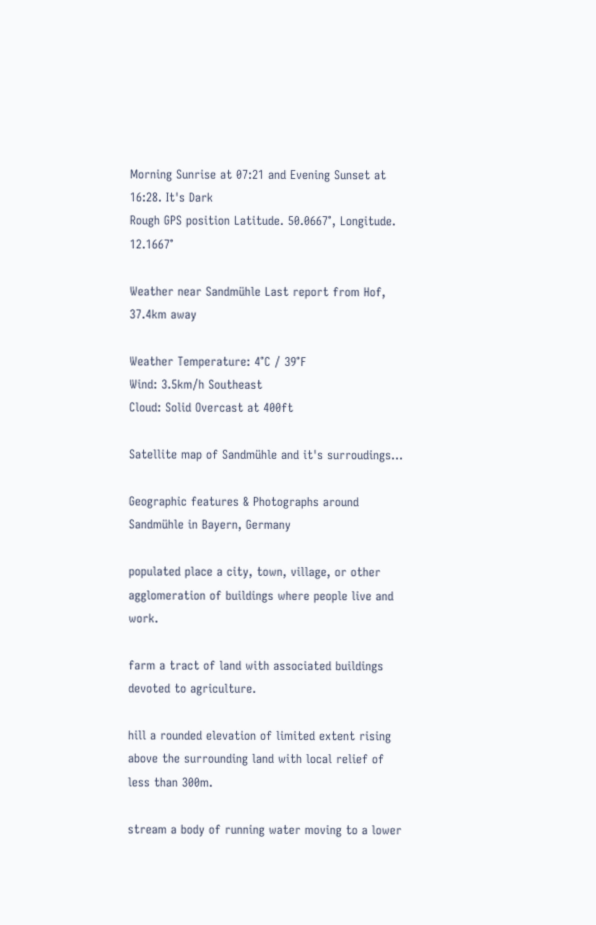Morning Sunrise at 07:21 and Evening Sunset at 16:28. It's Dark
Rough GPS position Latitude. 50.0667°, Longitude. 12.1667°

Weather near Sandmühle Last report from Hof, 37.4km away

Weather Temperature: 4°C / 39°F
Wind: 3.5km/h Southeast
Cloud: Solid Overcast at 400ft

Satellite map of Sandmühle and it's surroudings...

Geographic features & Photographs around Sandmühle in Bayern, Germany

populated place a city, town, village, or other agglomeration of buildings where people live and work.

farm a tract of land with associated buildings devoted to agriculture.

hill a rounded elevation of limited extent rising above the surrounding land with local relief of less than 300m.

stream a body of running water moving to a lower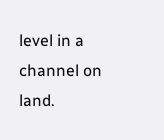level in a channel on land.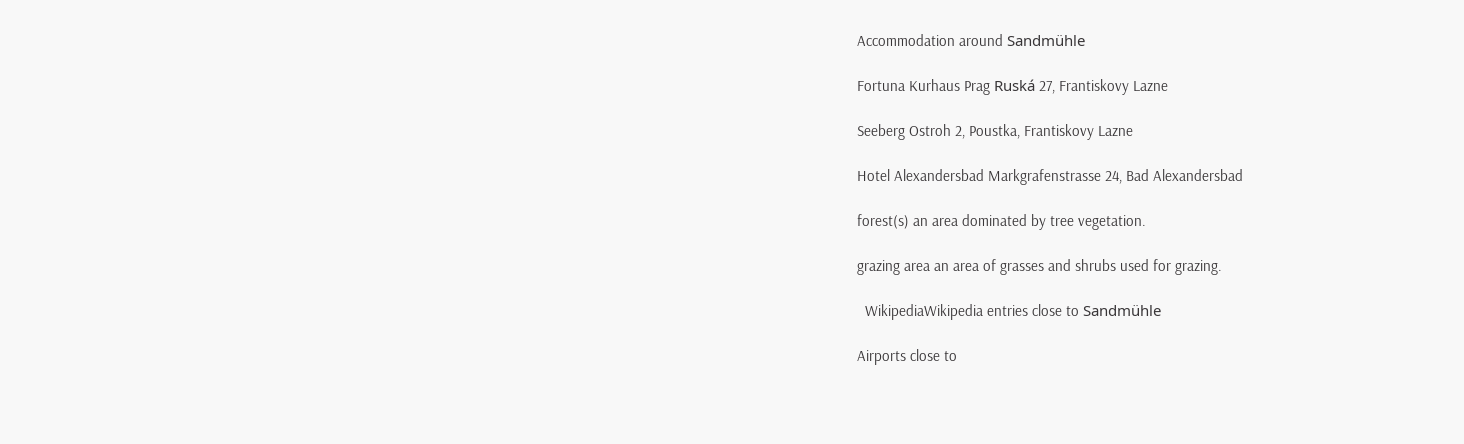Accommodation around Sandmühle

Fortuna Kurhaus Prag Ruská 27, Frantiskovy Lazne

Seeberg Ostroh 2, Poustka, Frantiskovy Lazne

Hotel Alexandersbad Markgrafenstrasse 24, Bad Alexandersbad

forest(s) an area dominated by tree vegetation.

grazing area an area of grasses and shrubs used for grazing.

  WikipediaWikipedia entries close to Sandmühle

Airports close to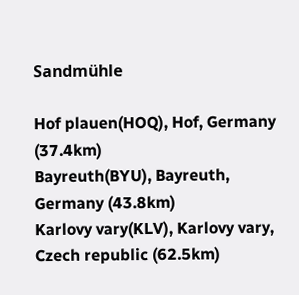Sandmühle

Hof plauen(HOQ), Hof, Germany (37.4km)
Bayreuth(BYU), Bayreuth, Germany (43.8km)
Karlovy vary(KLV), Karlovy vary, Czech republic (62.5km)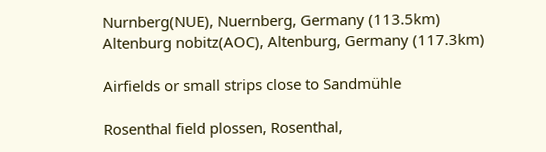Nurnberg(NUE), Nuernberg, Germany (113.5km)
Altenburg nobitz(AOC), Altenburg, Germany (117.3km)

Airfields or small strips close to Sandmühle

Rosenthal field plossen, Rosenthal,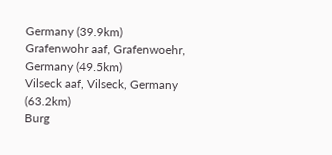Germany (39.9km)
Grafenwohr aaf, Grafenwoehr, Germany (49.5km)
Vilseck aaf, Vilseck, Germany (63.2km)
Burg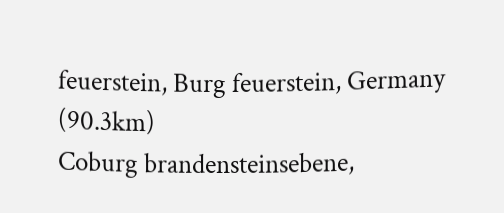feuerstein, Burg feuerstein, Germany (90.3km)
Coburg brandensteinsebene,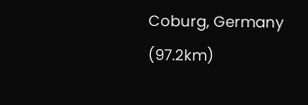Coburg, Germany (97.2km)